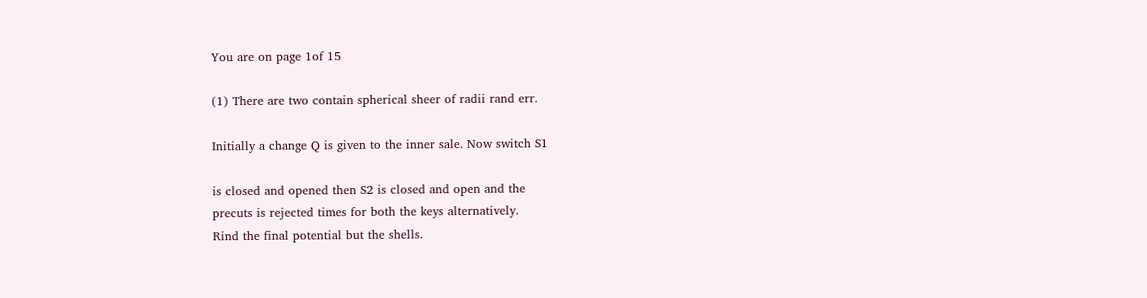You are on page 1of 15

(1) There are two contain spherical sheer of radii rand err.

Initially a change Q is given to the inner sale. Now switch S1

is closed and opened then S2 is closed and open and the
precuts is rejected times for both the keys alternatively.
Rind the final potential but the shells.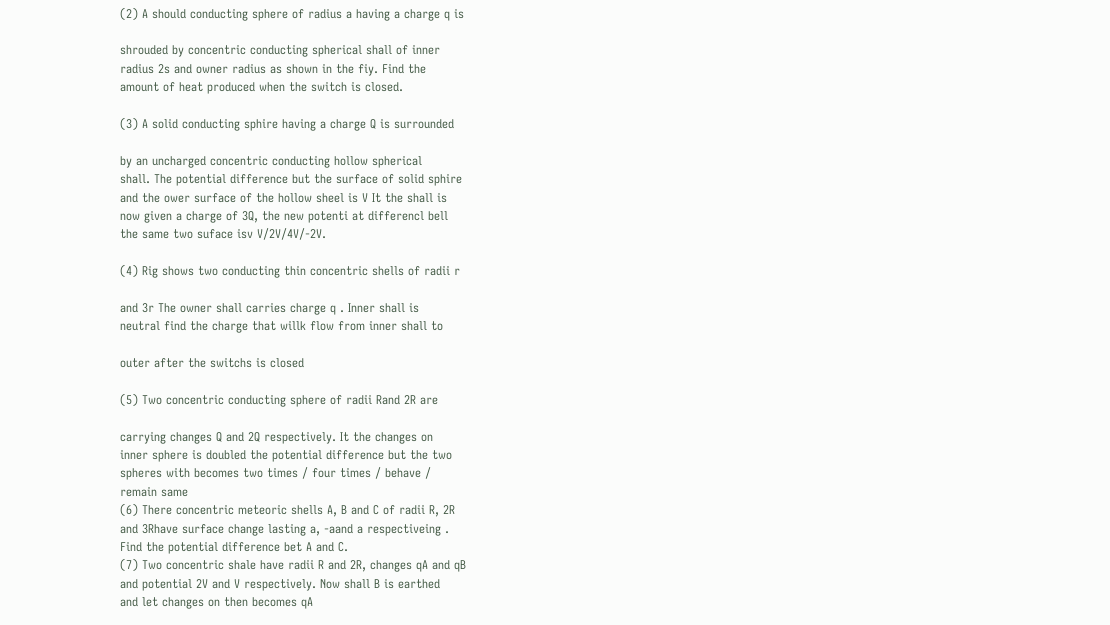(2) A should conducting sphere of radius a having a charge q is

shrouded by concentric conducting spherical shall of inner
radius 2s and owner radius as shown in the fiy. Find the
amount of heat produced when the switch is closed.

(3) A solid conducting sphire having a charge Q is surrounded

by an uncharged concentric conducting hollow spherical
shall. The potential difference but the surface of solid sphire
and the ower surface of the hollow sheel is V It the shall is
now given a charge of 3Q, the new potenti at differencl bell
the same two suface isv V/2V/4V/-2V.

(4) Rig shows two conducting thin concentric shells of radii r

and 3r The owner shall carries charge q . Inner shall is
neutral find the charge that willk flow from inner shall to

outer after the switchs is closed

(5) Two concentric conducting sphere of radii Rand 2R are

carrying changes Q and 2Q respectively. It the changes on
inner sphere is doubled the potential difference but the two
spheres with becomes two times / four times / behave /
remain same
(6) There concentric meteoric shells A, B and C of radii R, 2R
and 3Rhave surface change lasting a, -aand a respectiveing .
Find the potential difference bet A and C.
(7) Two concentric shale have radii R and 2R, changes qA and qB
and potential 2V and V respectively. Now shall B is earthed
and let changes on then becomes qA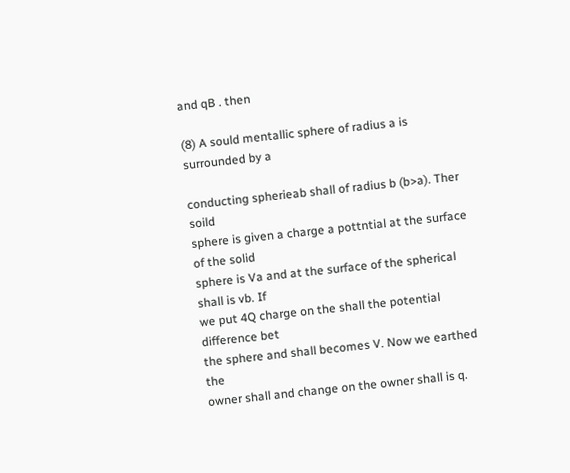and qB . then

(8) A sould mentallic sphere of radius a is surrounded by a

conducting spherieab shall of radius b (b>a). Ther soild
sphere is given a charge a pottntial at the surface of the solid
sphere is Va and at the surface of the spherical shall is vb. If
we put 4Q charge on the shall the potential difference bet
the sphere and shall becomes V. Now we earthed the
owner shall and change on the owner shall is q.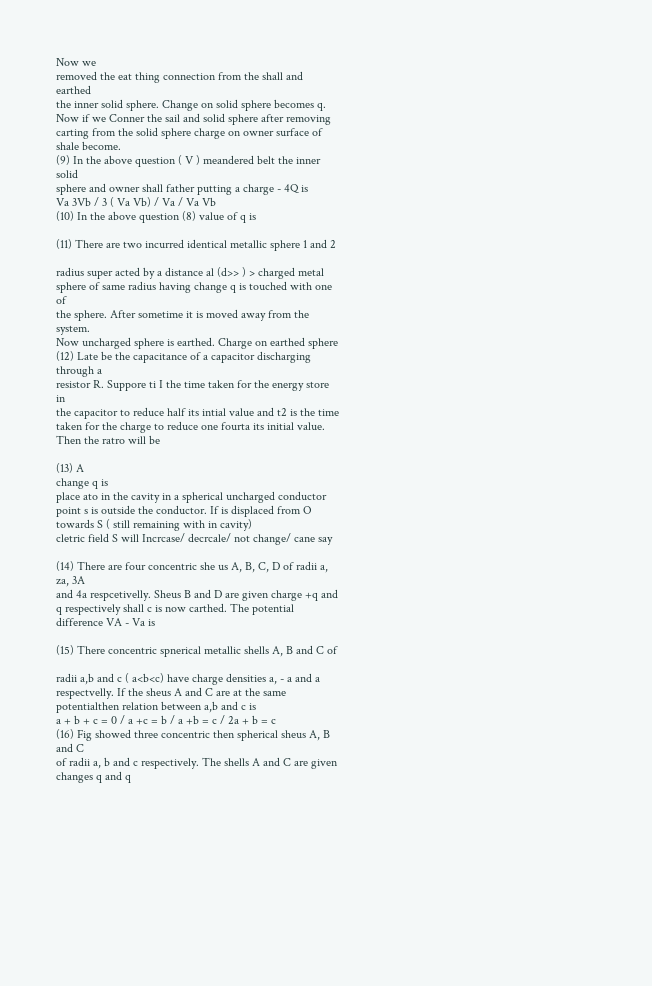Now we
removed the eat thing connection from the shall and earthed
the inner solid sphere. Change on solid sphere becomes q.
Now if we Conner the sail and solid sphere after removing
carting from the solid sphere charge on owner surface of
shale become.
(9) In the above question ( V ) meandered belt the inner solid
sphere and owner shall father putting a charge - 4Q is
Va 3Vb / 3 ( Va Vb) / Va / Va Vb
(10) In the above question (8) value of q is

(11) There are two incurred identical metallic sphere 1 and 2

radius super acted by a distance al (d>> ) > charged metal
sphere of same radius having change q is touched with one of
the sphere. After sometime it is moved away from the system.
Now uncharged sphere is earthed. Charge on earthed sphere
(12) Late be the capacitance of a capacitor discharging through a
resistor R. Suppore ti I the time taken for the energy store in
the capacitor to reduce half its intial value and t2 is the time
taken for the charge to reduce one fourta its initial value.
Then the ratro will be

(13) A
change q is
place ato in the cavity in a spherical uncharged conductor
point s is outside the conductor. If is displaced from O
towards S ( still remaining with in cavity)
cletric field S will Incrcase/ decrcale/ not change/ cane say

(14) There are four concentric she us A, B, C, D of radii a, za, 3A
and 4a respcetivelly. Sheus B and D are given charge +q and
q respectively shall c is now carthed. The potential
difference VA - Va is

(15) There concentric spnerical metallic shells A, B and C of

radii a,b and c ( a<b<c) have charge densities a, - a and a
respectvelly. If the sheus A and C are at the same
potentialthen relation between a,b and c is
a + b + c = 0 / a +c = b / a +b = c / 2a + b = c
(16) Fig showed three concentric then spherical sheus A, B and C
of radii a, b and c respectively. The shells A and C are given
changes q and q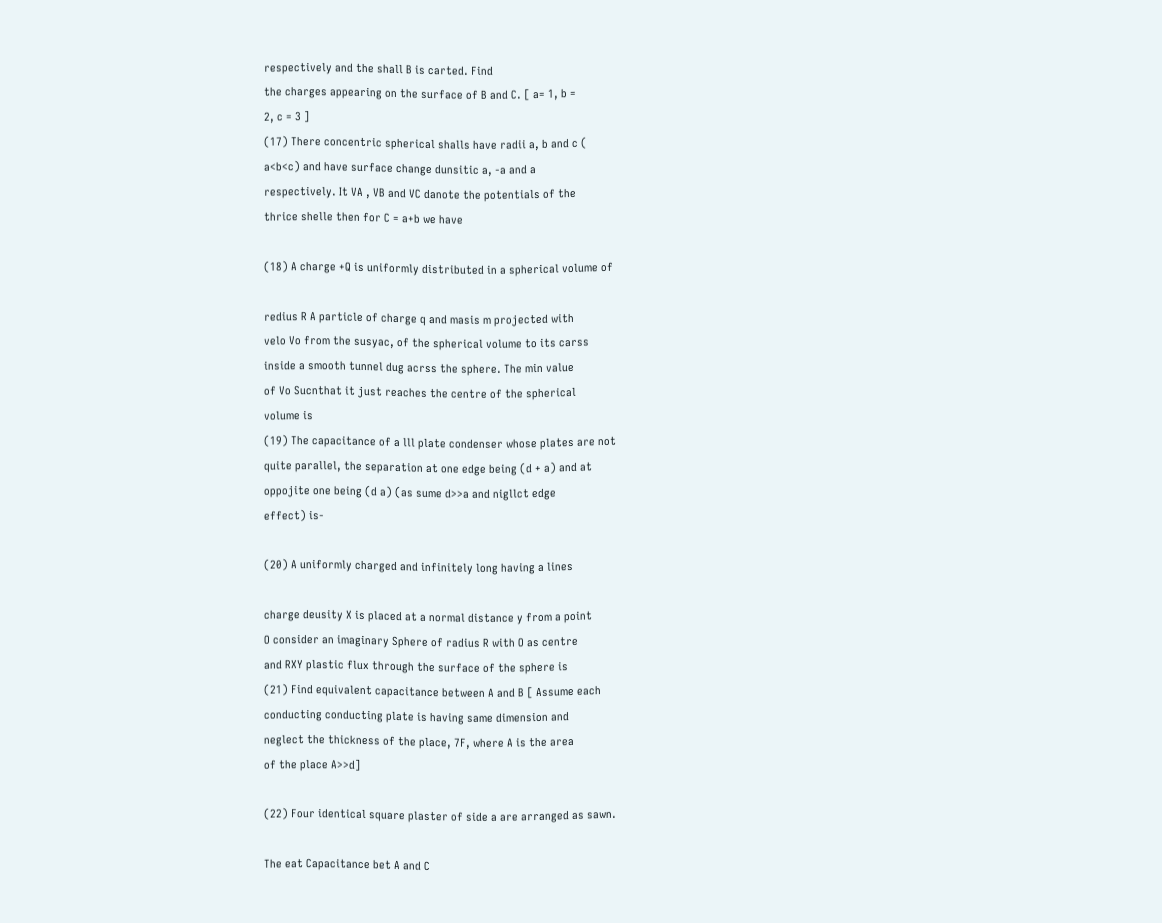respectively and the shall B is carted. Find
the charges appearing on the surface of B and C. [ a= 1, b =
2, c = 3 ]
(17) There concentric spherical shalls have radii a, b and c (
a<b<c) and have surface change dunsitic a, -a and a
respectively. It VA , VB and VC danote the potentials of the
thrice shelle then for C = a+b we have

(18) A charge +Q is uniformly distributed in a spherical volume of

redius R A particle of charge q and masis m projected with
velo Vo from the susyac, of the spherical volume to its carss
inside a smooth tunnel dug acrss the sphere. The min value
of Vo Sucnthat it just reaches the centre of the spherical
volume is
(19) The capacitance of a lll plate condenser whose plates are not
quite parallel, the separation at one edge being (d + a) and at
oppojite one being (d a) (as sume d>>a and nigllct edge
effect) is-

(20) A uniformly charged and infinitely long having a lines

charge deusity X is placed at a normal distance y from a point
O consider an imaginary Sphere of radius R with O as centre
and RXY plastic flux through the surface of the sphere is
(21) Find equivalent capacitance between A and B [ Assume each
conducting conducting plate is having same dimension and
neglect the thickness of the place, 7F, where A is the area
of the place A>>d]

(22) Four identical square plaster of side a are arranged as sawn.

The eat Capacitance bet A and C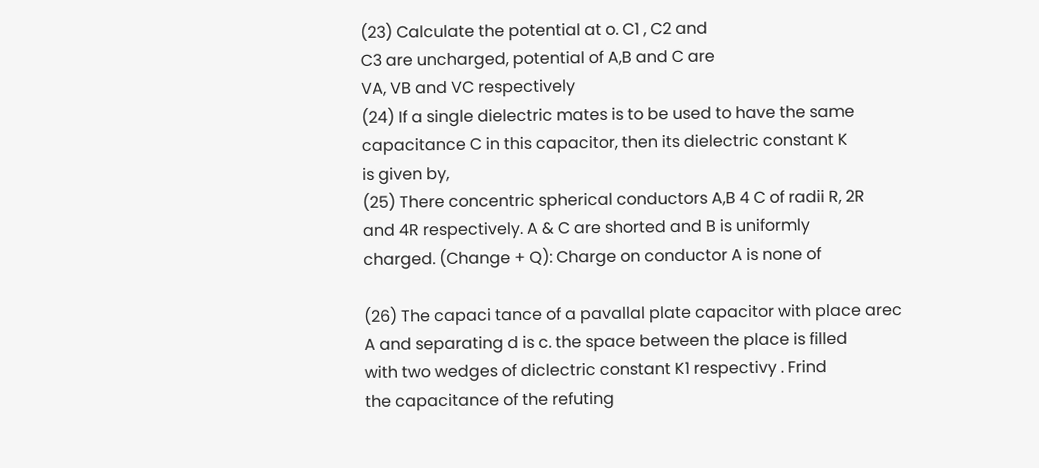(23) Calculate the potential at o. C1 , C2 and
C3 are uncharged, potential of A,B and C are
VA, VB and VC respectively
(24) If a single dielectric mates is to be used to have the same
capacitance C in this capacitor, then its dielectric constant K
is given by,
(25) There concentric spherical conductors A,B 4 C of radii R, 2R
and 4R respectively. A & C are shorted and B is uniformly
charged. (Change + Q): Charge on conductor A is none of

(26) The capaci tance of a pavallal plate capacitor with place arec
A and separating d is c. the space between the place is filled
with two wedges of diclectric constant K1 respectivy . Frind
the capacitance of the refuting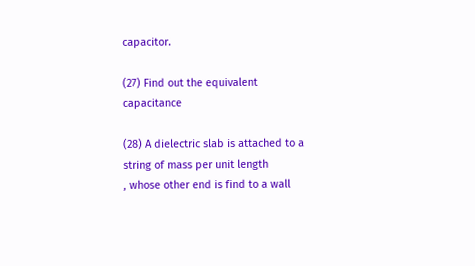capacitor.

(27) Find out the equivalent capacitance

(28) A dielectric slab is attached to a string of mass per unit length
, whose other end is find to a wall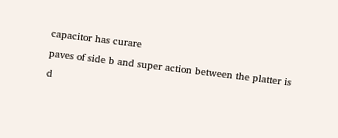capacitor has curare
paves of side b and super action between the platter is d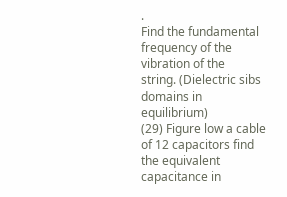.
Find the fundamental frequency of the vibration of the
string. (Dielectric sibs domains in equilibrium)
(29) Figure low a cable of 12 capacitors find the equivalent
capacitance in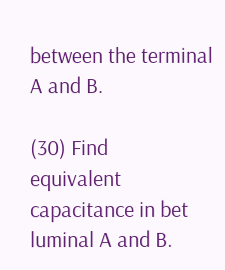between the terminal A and B.

(30) Find
equivalent capacitance in bet luminal A and B.